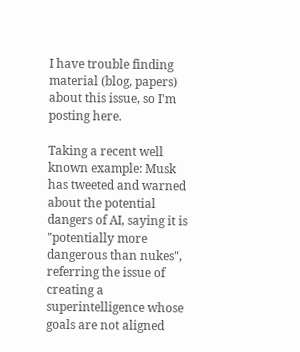I have trouble finding material (blog, papers) about this issue, so I'm posting here.

Taking a recent well known example: Musk has tweeted and warned about the potential dangers of AI, saying it is "potentially more dangerous than nukes", referring the issue of creating a superintelligence whose goals are not aligned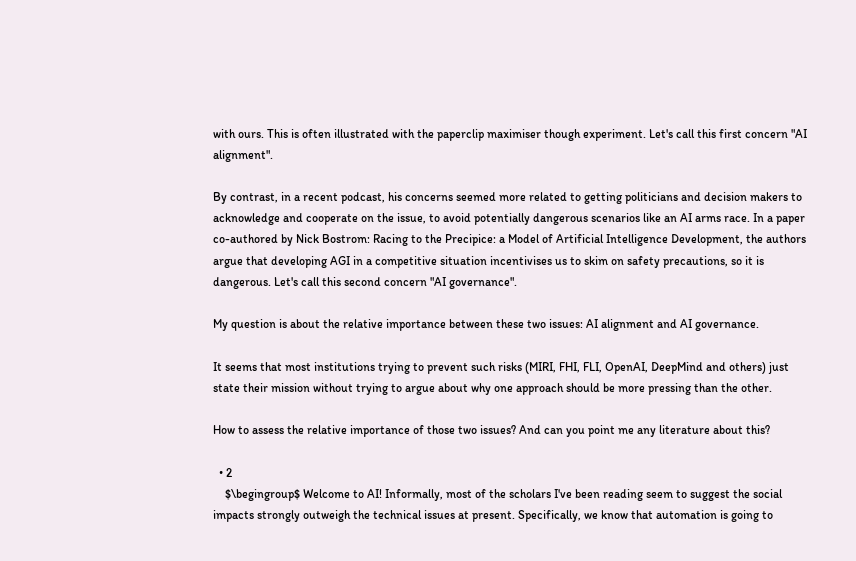with ours. This is often illustrated with the paperclip maximiser though experiment. Let's call this first concern "AI alignment".

By contrast, in a recent podcast, his concerns seemed more related to getting politicians and decision makers to acknowledge and cooperate on the issue, to avoid potentially dangerous scenarios like an AI arms race. In a paper co-authored by Nick Bostrom: Racing to the Precipice: a Model of Artificial Intelligence Development, the authors argue that developing AGI in a competitive situation incentivises us to skim on safety precautions, so it is dangerous. Let's call this second concern "AI governance".

My question is about the relative importance between these two issues: AI alignment and AI governance.

It seems that most institutions trying to prevent such risks (MIRI, FHI, FLI, OpenAI, DeepMind and others) just state their mission without trying to argue about why one approach should be more pressing than the other.

How to assess the relative importance of those two issues? And can you point me any literature about this?

  • 2
    $\begingroup$ Welcome to AI! Informally, most of the scholars I've been reading seem to suggest the social impacts strongly outweigh the technical issues at present. Specifically, we know that automation is going to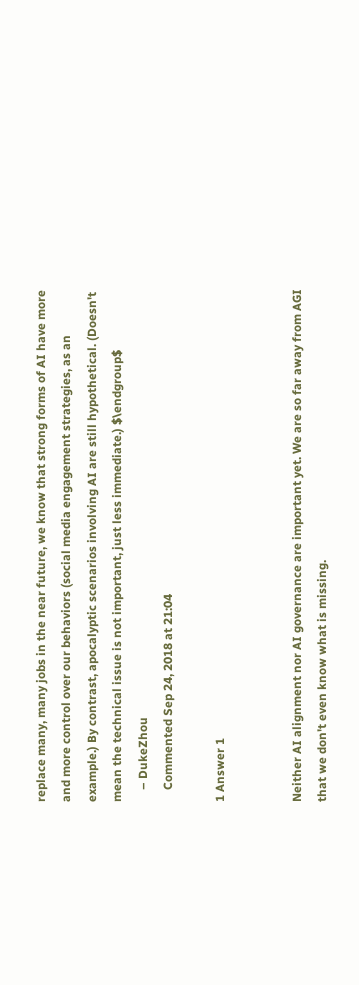replace many, many jobs in the near future, we know that strong forms of AI have more and more control over our behaviors (social media engagement strategies, as an example.) By contrast, apocalyptic scenarios involving AI are still hypothetical. (Doesn't mean the technical issue is not important, just less immediate.) $\endgroup$
    – DukeZhou
    Commented Sep 24, 2018 at 21:04

1 Answer 1


Neither AI alignment nor AI governance are important yet. We are so far away from AGI that we don't even know what is missing.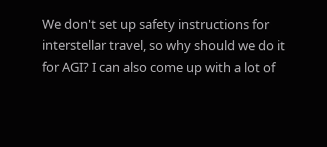We don't set up safety instructions for interstellar travel, so why should we do it for AGI? I can also come up with a lot of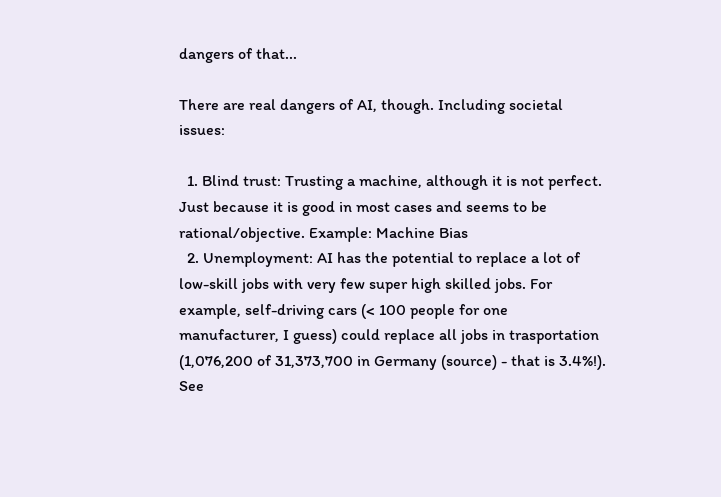dangers of that...

There are real dangers of AI, though. Including societal issues:

  1. Blind trust: Trusting a machine, although it is not perfect. Just because it is good in most cases and seems to be rational/objective. Example: Machine Bias
  2. Unemployment: AI has the potential to replace a lot of low-skill jobs with very few super high skilled jobs. For example, self-driving cars (< 100 people for one manufacturer, I guess) could replace all jobs in trasportation (1,076,200 of 31,373,700 in Germany (source) - that is 3.4%!). See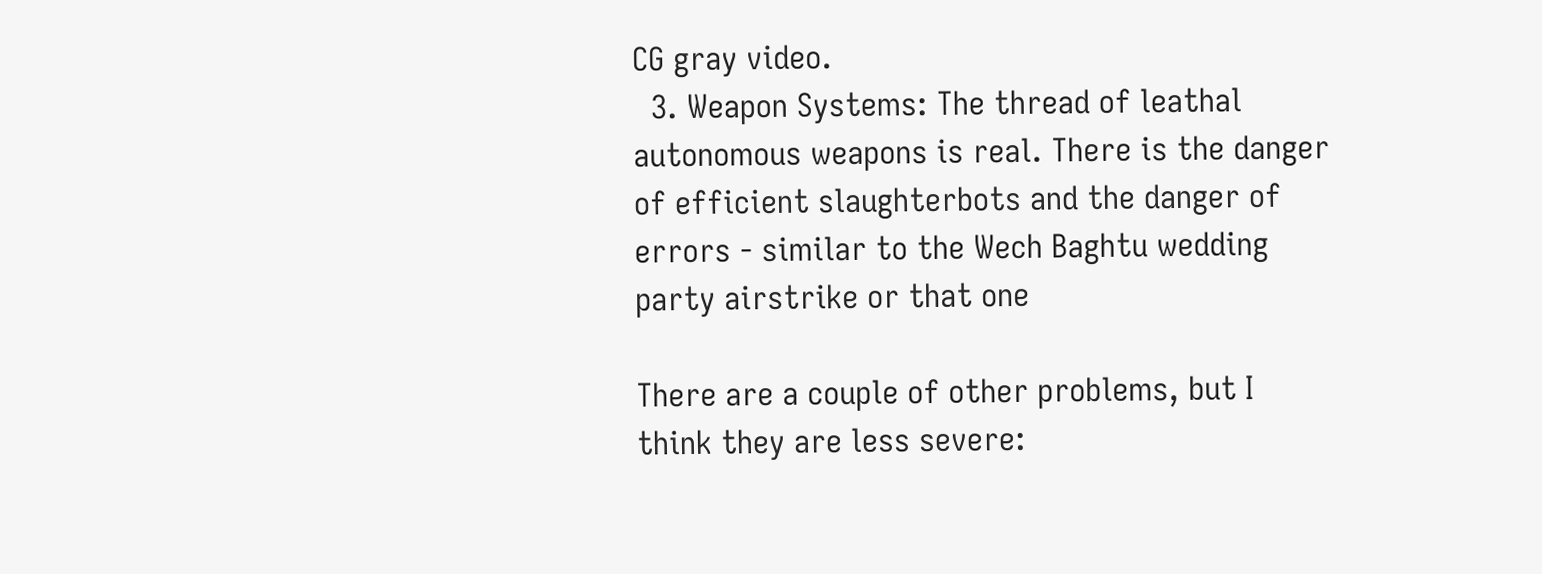CG gray video.
  3. Weapon Systems: The thread of leathal autonomous weapons is real. There is the danger of efficient slaughterbots and the danger of errors - similar to the Wech Baghtu wedding party airstrike or that one

There are a couple of other problems, but I think they are less severe: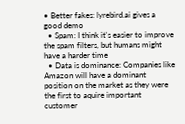• Better fakes: lyrebird.ai gives a good demo
  • Spam: I think it's easier to improve the spam filters, but humans might have a harder time
  • Data is dominance: Companies like Amazon will have a dominant position on the market as they were the first to aquire important customer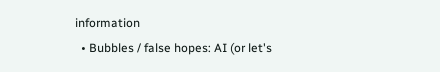information
  • Bubbles / false hopes: AI (or let's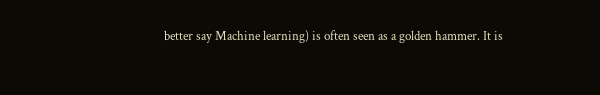better say Machine learning) is often seen as a golden hammer. It is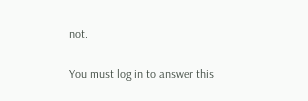not.

You must log in to answer this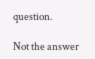question.

Not the answer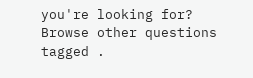you're looking for? Browse other questions tagged .